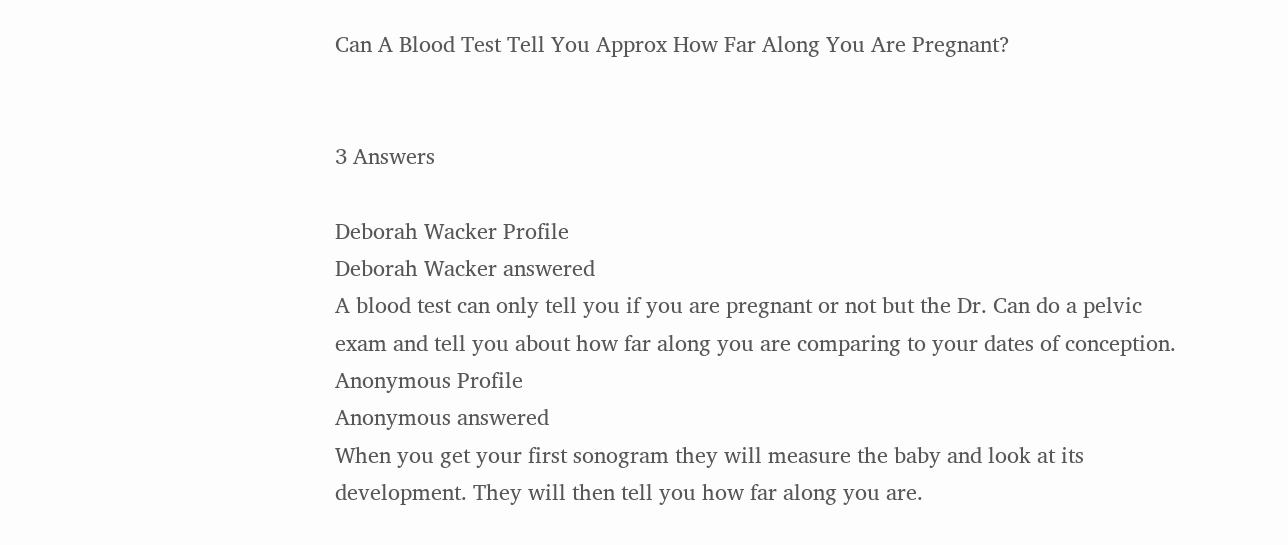Can A Blood Test Tell You Approx How Far Along You Are Pregnant?


3 Answers

Deborah Wacker Profile
Deborah Wacker answered
A blood test can only tell you if you are pregnant or not but the Dr. Can do a pelvic exam and tell you about how far along you are comparing to your dates of conception.
Anonymous Profile
Anonymous answered
When you get your first sonogram they will measure the baby and look at its development. They will then tell you how far along you are.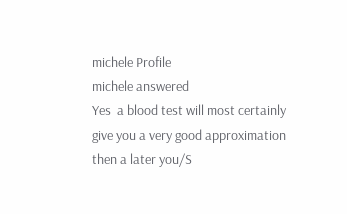michele Profile
michele answered
Yes  a blood test will most certainly give you a very good approximation then a later you/S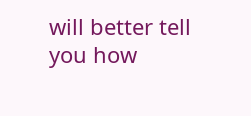will better tell you how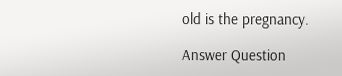old is the pregnancy.

Answer Question